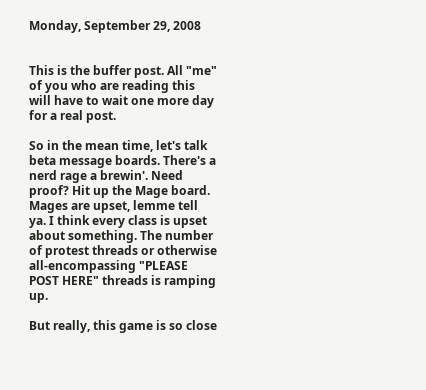Monday, September 29, 2008


This is the buffer post. All "me" of you who are reading this will have to wait one more day for a real post.

So in the mean time, let's talk beta message boards. There's a nerd rage a brewin'. Need proof? Hit up the Mage board. Mages are upset, lemme tell ya. I think every class is upset about something. The number of protest threads or otherwise all-encompassing "PLEASE POST HERE" threads is ramping up.

But really, this game is so close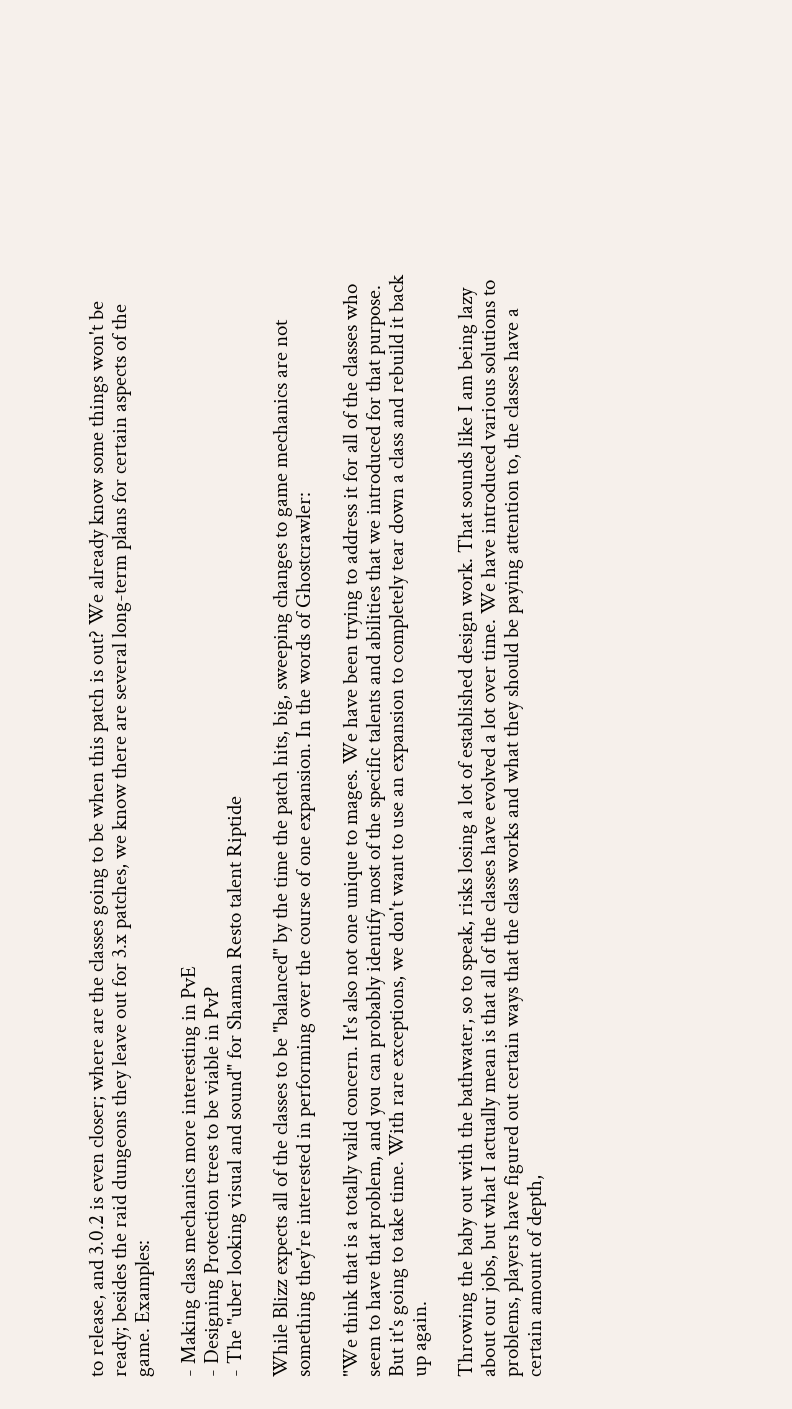to release, and 3.0.2 is even closer; where are the classes going to be when this patch is out? We already know some things won't be ready; besides the raid dungeons they leave out for 3.x patches, we know there are several long-term plans for certain aspects of the game. Examples:

- Making class mechanics more interesting in PvE
- Designing Protection trees to be viable in PvP
- The "uber looking visual and sound" for Shaman Resto talent Riptide

While Blizz expects all of the classes to be "balanced" by the time the patch hits, big, sweeping changes to game mechanics are not something they're interested in performing over the course of one expansion. In the words of Ghostcrawler:

"We think that is a totally valid concern. It's also not one unique to mages. We have been trying to address it for all of the classes who seem to have that problem, and you can probably identify most of the specific talents and abilities that we introduced for that purpose. But it's going to take time. With rare exceptions, we don't want to use an expansion to completely tear down a class and rebuild it back up again.

Throwing the baby out with the bathwater, so to speak, risks losing a lot of established design work. That sounds like I am being lazy about our jobs, but what I actually mean is that all of the classes have evolved a lot over time. We have introduced various solutions to problems, players have figured out certain ways that the class works and what they should be paying attention to, the classes have a certain amount of depth,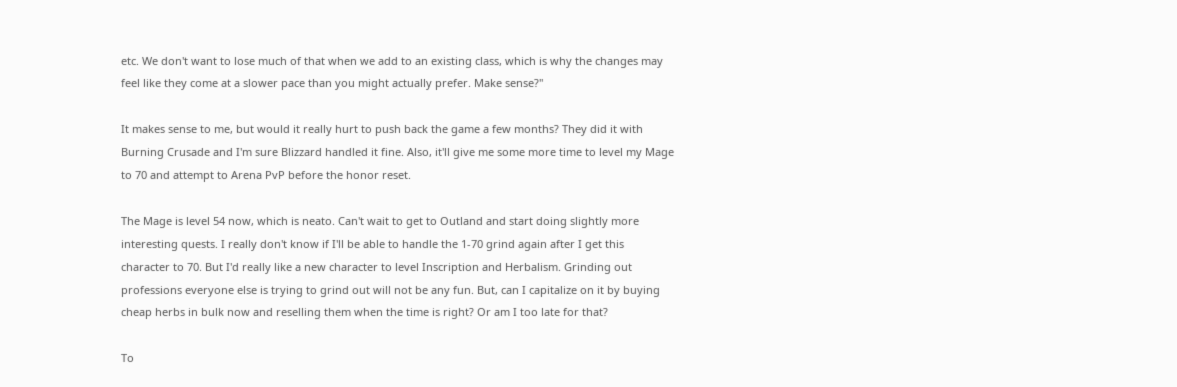etc. We don't want to lose much of that when we add to an existing class, which is why the changes may feel like they come at a slower pace than you might actually prefer. Make sense?"

It makes sense to me, but would it really hurt to push back the game a few months? They did it with Burning Crusade and I'm sure Blizzard handled it fine. Also, it'll give me some more time to level my Mage to 70 and attempt to Arena PvP before the honor reset.

The Mage is level 54 now, which is neato. Can't wait to get to Outland and start doing slightly more interesting quests. I really don't know if I'll be able to handle the 1-70 grind again after I get this character to 70. But I'd really like a new character to level Inscription and Herbalism. Grinding out professions everyone else is trying to grind out will not be any fun. But, can I capitalize on it by buying cheap herbs in bulk now and reselling them when the time is right? Or am I too late for that?

To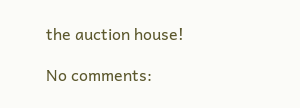the auction house!

No comments: